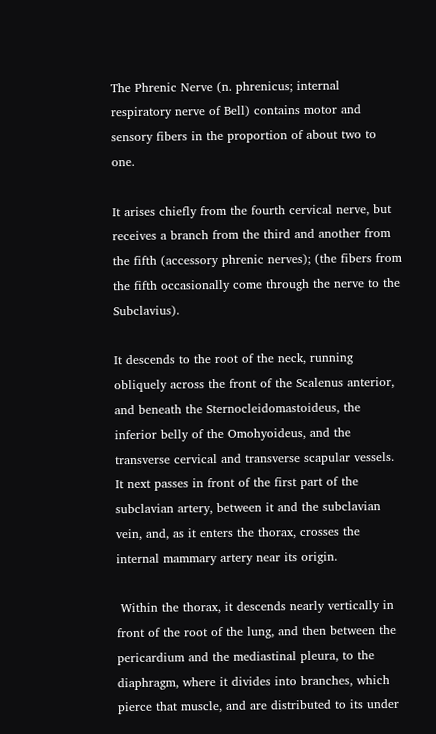The Phrenic Nerve (n. phrenicus; internal respiratory nerve of Bell) contains motor and sensory fibers in the proportion of about two to one.

It arises chiefly from the fourth cervical nerve, but receives a branch from the third and another from the fifth (accessory phrenic nerves); (the fibers from the fifth occasionally come through the nerve to the Subclavius).

It descends to the root of the neck, running obliquely across the front of the Scalenus anterior, and beneath the Sternocleidomastoideus, the inferior belly of the Omohyoideus, and the transverse cervical and transverse scapular vessels. It next passes in front of the first part of the subclavian artery, between it and the subclavian vein, and, as it enters the thorax, crosses the internal mammary artery near its origin.

 Within the thorax, it descends nearly vertically in front of the root of the lung, and then between the pericardium and the mediastinal pleura, to the diaphragm, where it divides into branches, which pierce that muscle, and are distributed to its under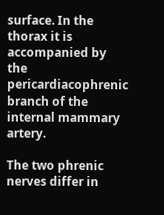surface. In the thorax it is accompanied by the pericardiacophrenic branch of the internal mammary artery.

The two phrenic nerves differ in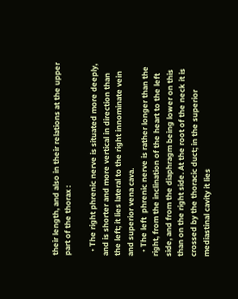their length, and also in their relations at the upper part of the thorax :

  • The right phrenic nerve is situated more deeply, and is shorter and more vertical in direction than the left; it lies lateral to the right innominate vein and superior vena cava.
  • The left  phrenic nerve is rather longer than the right, from the inclination of the heart to the left side, and from the diaphragm being lower on this than on the right side. At the root of the neck it is crossed by the thoracic duct; in the superior mediastinal cavity it lies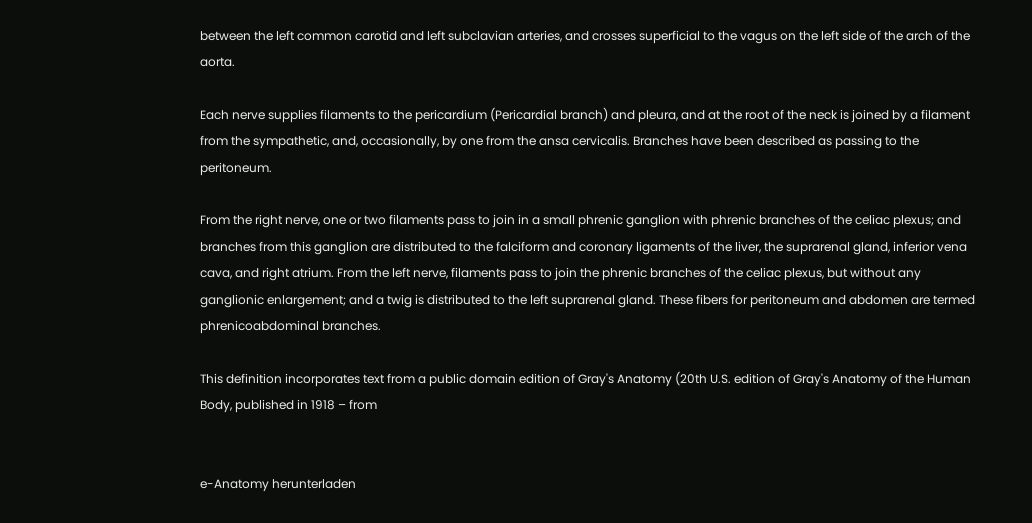between the left common carotid and left subclavian arteries, and crosses superficial to the vagus on the left side of the arch of the aorta.

Each nerve supplies filaments to the pericardium (Pericardial branch) and pleura, and at the root of the neck is joined by a filament from the sympathetic, and, occasionally, by one from the ansa cervicalis. Branches have been described as passing to the peritoneum.

From the right nerve, one or two filaments pass to join in a small phrenic ganglion with phrenic branches of the celiac plexus; and branches from this ganglion are distributed to the falciform and coronary ligaments of the liver, the suprarenal gland, inferior vena cava, and right atrium. From the left nerve, filaments pass to join the phrenic branches of the celiac plexus, but without any ganglionic enlargement; and a twig is distributed to the left suprarenal gland. These fibers for peritoneum and abdomen are termed phrenicoabdominal branches.

This definition incorporates text from a public domain edition of Gray's Anatomy (20th U.S. edition of Gray's Anatomy of the Human Body, published in 1918 – from


e-Anatomy herunterladen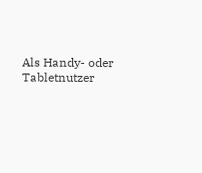Als Handy- oder Tabletnutzer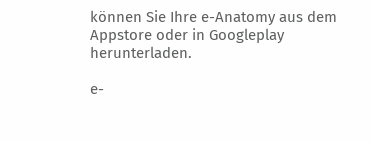können Sie Ihre e-Anatomy aus dem Appstore oder in Googleplay herunterladen.

e-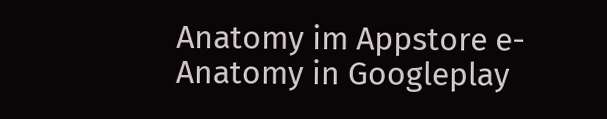Anatomy im Appstore e-Anatomy in Googleplay